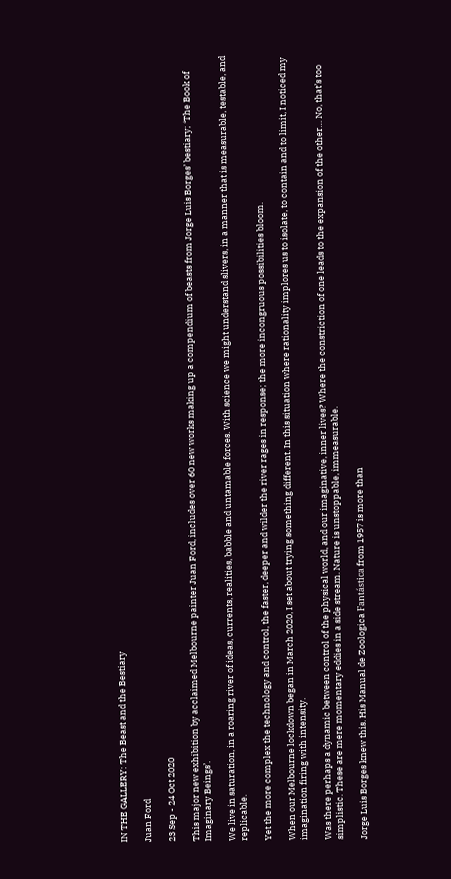IN THE GALLERY: The Beast and the Bestiary

Juan Ford

23 Sep - 24 Oct 2020

This major new exhibition by acclaimed Melbourne painter Juan Ford, includes over 60 new works making up a compendium of beasts from Jorge Luis Borges’ bestiary; ‘The Book of Imaginary Beings’.

We live in saturation, in a roaring river of ideas, currents, realities, babble and untamable forces. With science we might understand slivers, in a manner that is measurable, testable, and replicable.

Yet the more complex the technology and control, the faster, deeper and wilder the river rages in response; the more incongruous possibilities bloom.

When our Melbourne lockdown began in March 2020, I set about trying something different. In this situation where rationality implores us to isolate, to contain and to limit, I noticed my imagination firing with intensity.

Was there perhaps a dynamic between control of the physical world, and our imaginative, inner lives? Where the constriction of one leads to the expansion of the other… No, that’s too simplistic. These are mere momentary eddies in a side stream. Nature is unstoppable, immeasurable.

Jorge Luis Borges knew this. His Manual de Zoologica Fantástica from 1957 is more than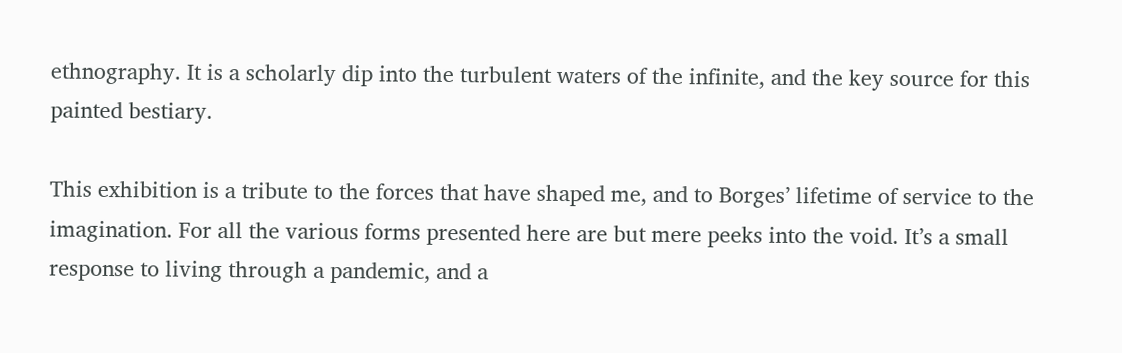ethnography. It is a scholarly dip into the turbulent waters of the infinite, and the key source for this painted bestiary.

This exhibition is a tribute to the forces that have shaped me, and to Borges’ lifetime of service to the imagination. For all the various forms presented here are but mere peeks into the void. It’s a small response to living through a pandemic, and a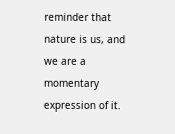reminder that nature is us, and we are a momentary expression of it.